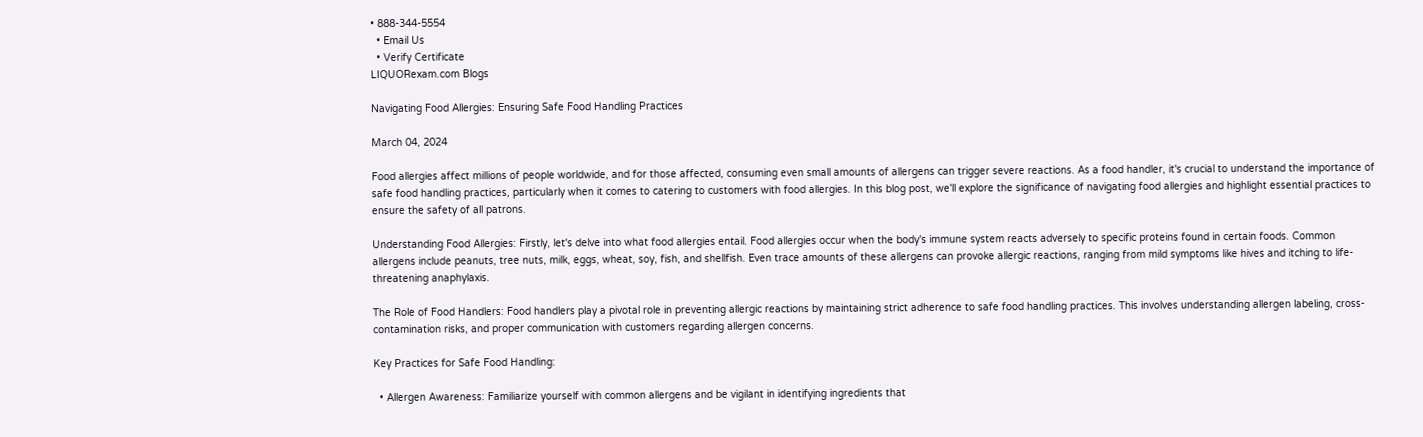• 888-344-5554
  • Email Us
  • Verify Certificate
LIQUORexam.com Blogs

Navigating Food Allergies: Ensuring Safe Food Handling Practices

March 04, 2024

Food allergies affect millions of people worldwide, and for those affected, consuming even small amounts of allergens can trigger severe reactions. As a food handler, it's crucial to understand the importance of safe food handling practices, particularly when it comes to catering to customers with food allergies. In this blog post, we'll explore the significance of navigating food allergies and highlight essential practices to ensure the safety of all patrons.

Understanding Food Allergies: Firstly, let's delve into what food allergies entail. Food allergies occur when the body's immune system reacts adversely to specific proteins found in certain foods. Common allergens include peanuts, tree nuts, milk, eggs, wheat, soy, fish, and shellfish. Even trace amounts of these allergens can provoke allergic reactions, ranging from mild symptoms like hives and itching to life-threatening anaphylaxis.

The Role of Food Handlers: Food handlers play a pivotal role in preventing allergic reactions by maintaining strict adherence to safe food handling practices. This involves understanding allergen labeling, cross-contamination risks, and proper communication with customers regarding allergen concerns.

Key Practices for Safe Food Handling:

  • Allergen Awareness: Familiarize yourself with common allergens and be vigilant in identifying ingredients that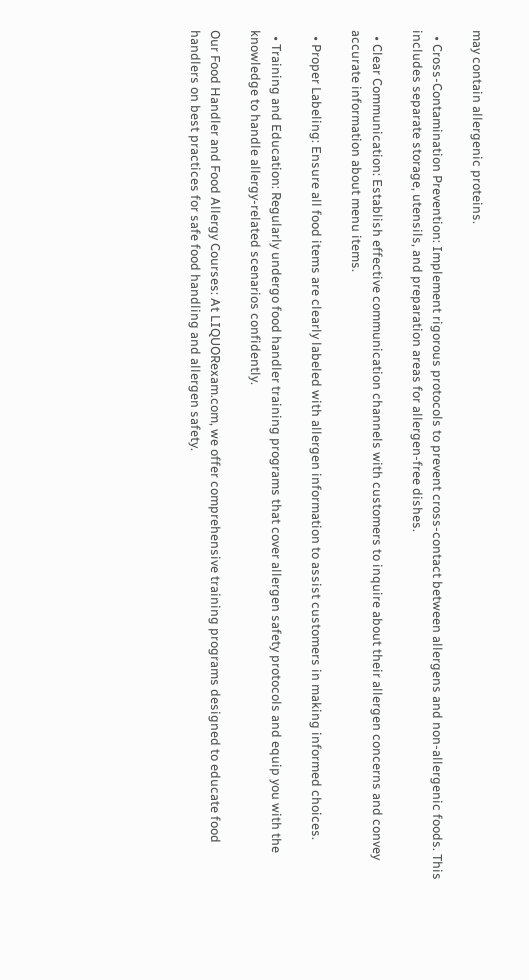may contain allergenic proteins.

  • Cross-Contamination Prevention: Implement rigorous protocols to prevent cross-contact between allergens and non-allergenic foods. This includes separate storage, utensils, and preparation areas for allergen-free dishes.

  • Clear Communication: Establish effective communication channels with customers to inquire about their allergen concerns and convey accurate information about menu items.

  • Proper Labeling: Ensure all food items are clearly labeled with allergen information to assist customers in making informed choices.

  • Training and Education: Regularly undergo food handler training programs that cover allergen safety protocols and equip you with the knowledge to handle allergy-related scenarios confidently.

Our Food Handler and Food Allergy Courses: At LIQUORexam.com, we offer comprehensive training programs designed to educate food handlers on best practices for safe food handling and allergen safety.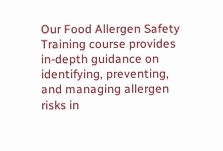Our Food Allergen Safety Training course provides in-depth guidance on identifying, preventing, and managing allergen risks in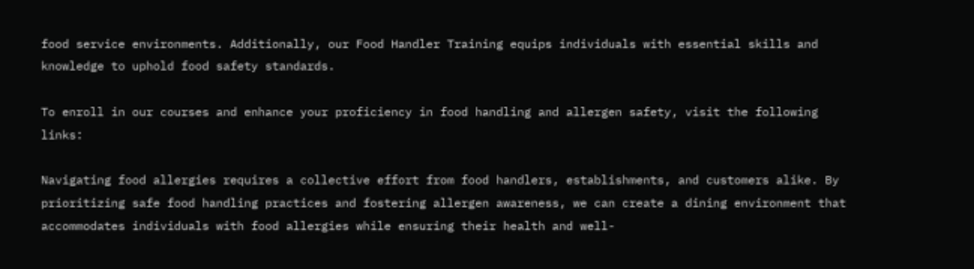food service environments. Additionally, our Food Handler Training equips individuals with essential skills and knowledge to uphold food safety standards.

To enroll in our courses and enhance your proficiency in food handling and allergen safety, visit the following links:

Navigating food allergies requires a collective effort from food handlers, establishments, and customers alike. By prioritizing safe food handling practices and fostering allergen awareness, we can create a dining environment that accommodates individuals with food allergies while ensuring their health and well-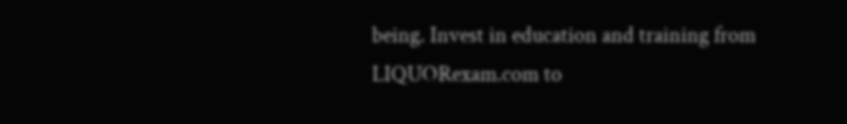being. Invest in education and training from LIQUORexam.com to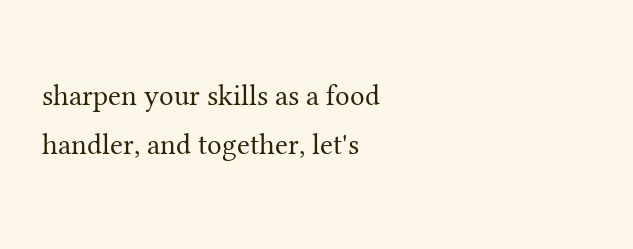sharpen your skills as a food handler, and together, let's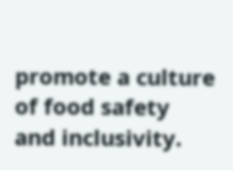promote a culture of food safety and inclusivity.